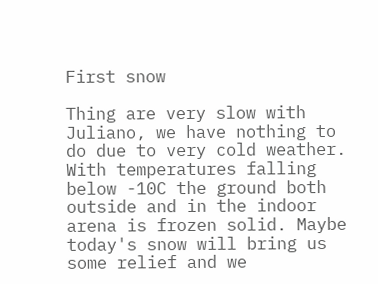First snow

Thing are very slow with Juliano, we have nothing to do due to very cold weather. With temperatures falling below -10C the ground both outside and in the indoor arena is frozen solid. Maybe today's snow will bring us some relief and we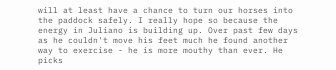will at least have a chance to turn our horses into the paddock safely. I really hope so because the energy in Juliano is building up. Over past few days as he couldn't move his feet much he found another way to exercise - he is more mouthy than ever. He picks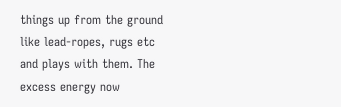things up from the ground like lead-ropes, rugs etc and plays with them. The excess energy now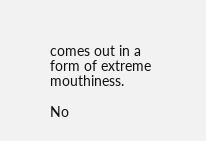comes out in a form of extreme mouthiness.

No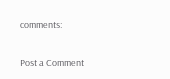comments:

Post a Comment